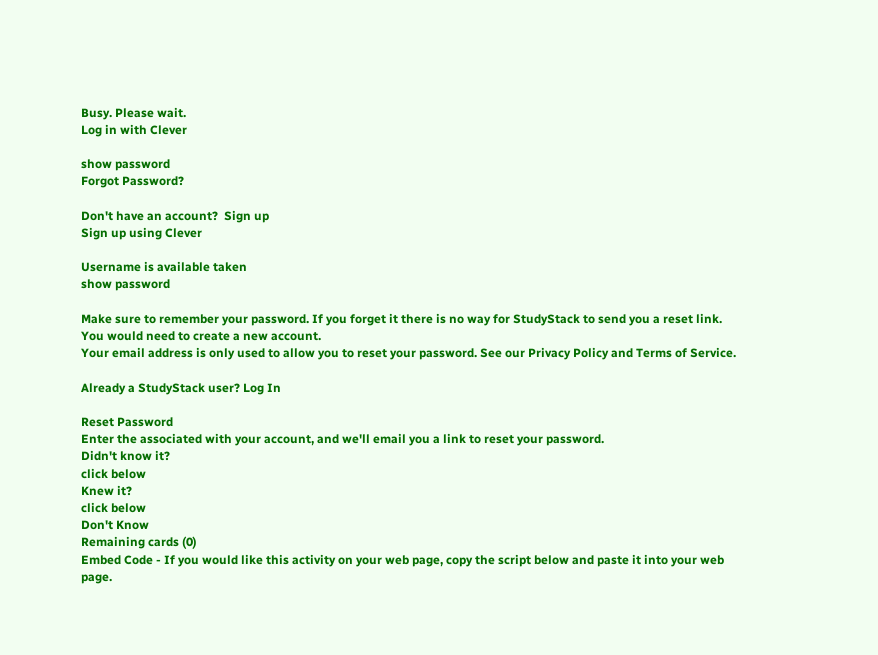Busy. Please wait.
Log in with Clever

show password
Forgot Password?

Don't have an account?  Sign up
Sign up using Clever

Username is available taken
show password

Make sure to remember your password. If you forget it there is no way for StudyStack to send you a reset link. You would need to create a new account.
Your email address is only used to allow you to reset your password. See our Privacy Policy and Terms of Service.

Already a StudyStack user? Log In

Reset Password
Enter the associated with your account, and we'll email you a link to reset your password.
Didn't know it?
click below
Knew it?
click below
Don't Know
Remaining cards (0)
Embed Code - If you would like this activity on your web page, copy the script below and paste it into your web page.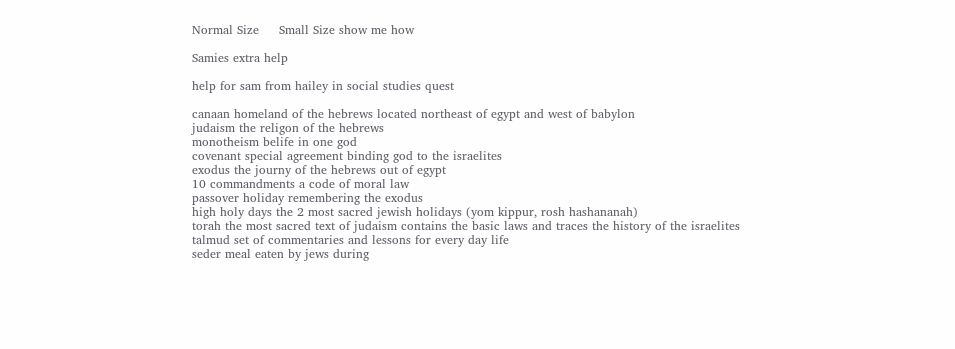Normal Size     Small Size show me how

Samies extra help

help for sam from hailey in social studies quest

canaan homeland of the hebrews located northeast of egypt and west of babylon
judaism the religon of the hebrews
monotheism belife in one god
covenant special agreement binding god to the israelites
exodus the journy of the hebrews out of egypt
10 commandments a code of moral law
passover holiday remembering the exodus
high holy days the 2 most sacred jewish holidays (yom kippur, rosh hashananah)
torah the most sacred text of judaism contains the basic laws and traces the history of the israelites
talmud set of commentaries and lessons for every day life
seder meal eaten by jews during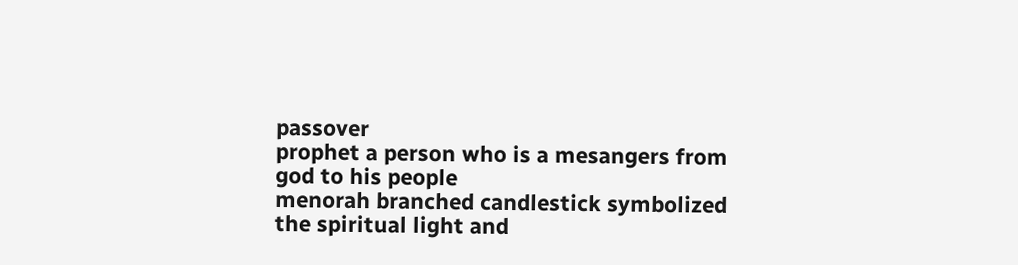passover
prophet a person who is a mesangers from god to his people
menorah branched candlestick symbolized the spiritual light and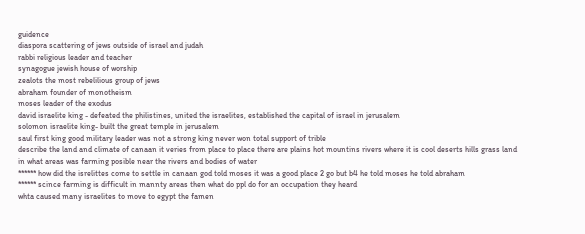guidence
diaspora scattering of jews outside of israel and judah
rabbi religious leader and teacher
synagogue jewish house of worship
zealots the most rebelilious group of jews
abraham founder of monotheism
moses leader of the exodus
david israelite king - defeated the philistines, united the israelites, established the capital of israel in jerusalem
solomon israelite king- built the great temple in jerusalem
saul first king good military leader was not a strong king never won total support of trible
describe the land and climate of canaan it veries from place to place there are plains hot mountins rivers where it is cool deserts hills grass land
in what areas was farming posible near the rivers and bodies of water
****** how did the isrelittes come to settle in canaan god told moses it was a good place 2 go but b4 he told moses he told abraham
****** scince farming is difficult in mannty areas then what do ppl do for an occupation they heard
whta caused many israelites to move to egypt the famen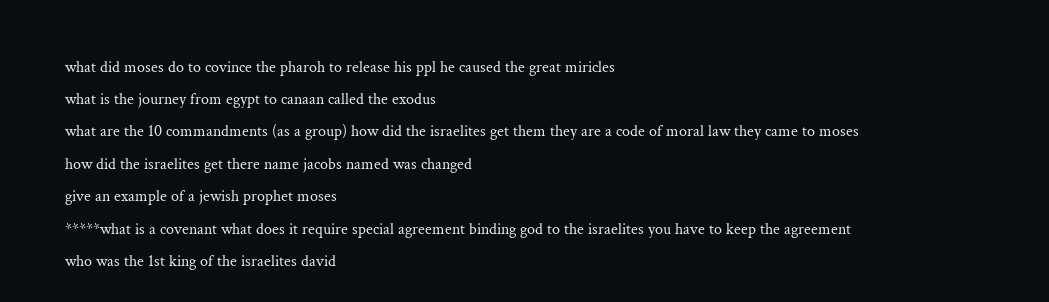what did moses do to covince the pharoh to release his ppl he caused the great miricles
what is the journey from egypt to canaan called the exodus
what are the 10 commandments (as a group) how did the israelites get them they are a code of moral law they came to moses
how did the israelites get there name jacobs named was changed
give an example of a jewish prophet moses
*****what is a covenant what does it require special agreement binding god to the israelites you have to keep the agreement
who was the 1st king of the israelites david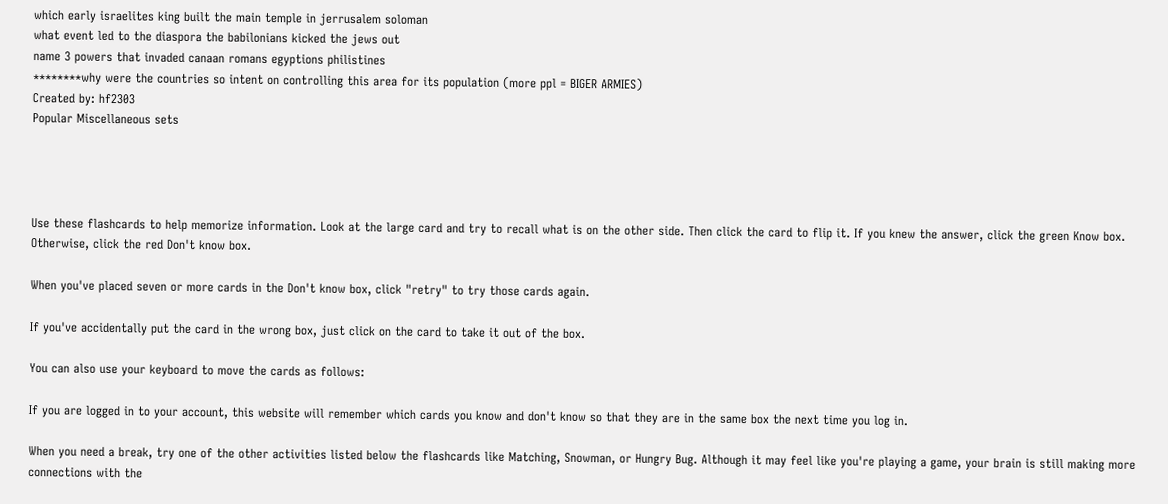which early israelites king built the main temple in jerrusalem soloman
what event led to the diaspora the babilonians kicked the jews out
name 3 powers that invaded canaan romans egyptions philistines
********why were the countries so intent on controlling this area for its population (more ppl = BIGER ARMIES)
Created by: hf2303
Popular Miscellaneous sets




Use these flashcards to help memorize information. Look at the large card and try to recall what is on the other side. Then click the card to flip it. If you knew the answer, click the green Know box. Otherwise, click the red Don't know box.

When you've placed seven or more cards in the Don't know box, click "retry" to try those cards again.

If you've accidentally put the card in the wrong box, just click on the card to take it out of the box.

You can also use your keyboard to move the cards as follows:

If you are logged in to your account, this website will remember which cards you know and don't know so that they are in the same box the next time you log in.

When you need a break, try one of the other activities listed below the flashcards like Matching, Snowman, or Hungry Bug. Although it may feel like you're playing a game, your brain is still making more connections with the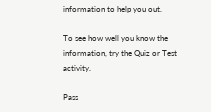information to help you out.

To see how well you know the information, try the Quiz or Test activity.

Pass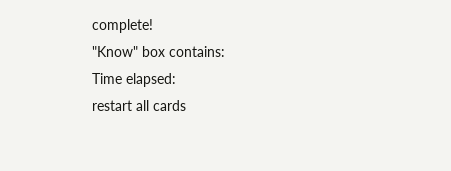complete!
"Know" box contains:
Time elapsed:
restart all cards